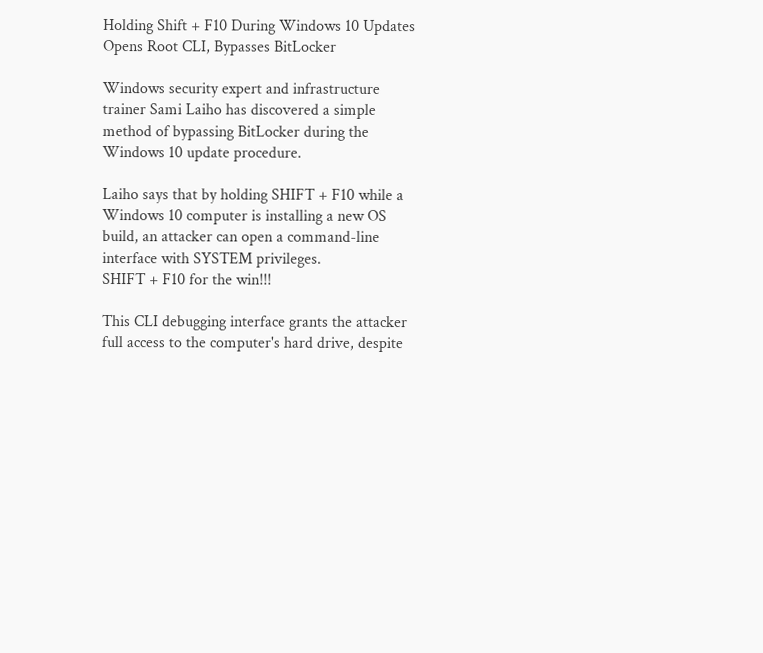Holding Shift + F10 During Windows 10 Updates Opens Root CLI, Bypasses BitLocker

Windows security expert and infrastructure trainer Sami Laiho has discovered a simple method of bypassing BitLocker during the Windows 10 update procedure.

Laiho says that by holding SHIFT + F10 while a Windows 10 computer is installing a new OS build, an attacker can open a command-line interface with SYSTEM privileges.
SHIFT + F10 for the win!!!

This CLI debugging interface grants the attacker full access to the computer's hard drive, despite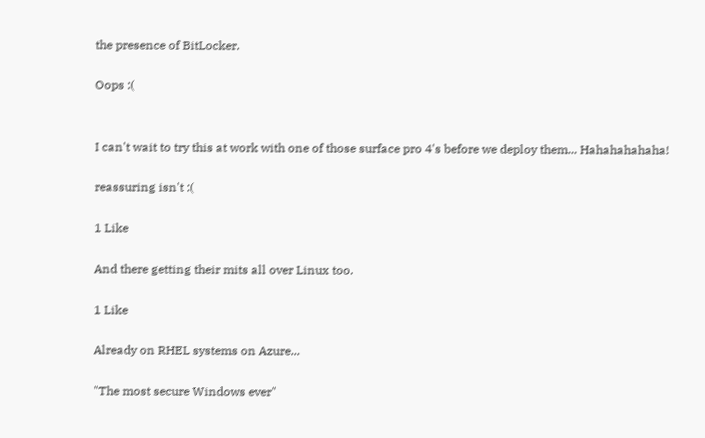the presence of BitLocker.

Oops :(


I can't wait to try this at work with one of those surface pro 4's before we deploy them... Hahahahahaha!

reassuring isn't :(

1 Like

And there getting their mits all over Linux too.

1 Like

Already on RHEL systems on Azure...

"The most secure Windows ever"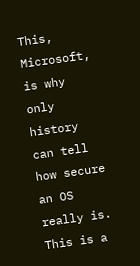This, Microsoft, is why only history can tell how secure an OS really is. This is a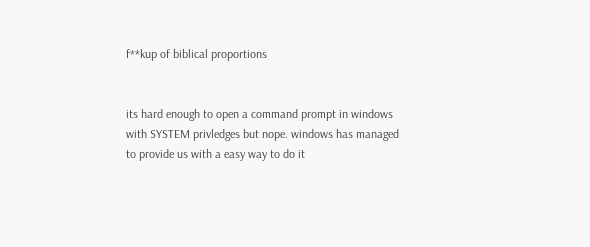f**kup of biblical proportions


its hard enough to open a command prompt in windows with SYSTEM privledges but nope. windows has managed to provide us with a easy way to do it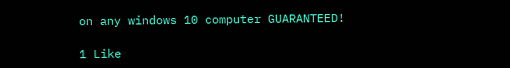on any windows 10 computer GUARANTEED!

1 Like